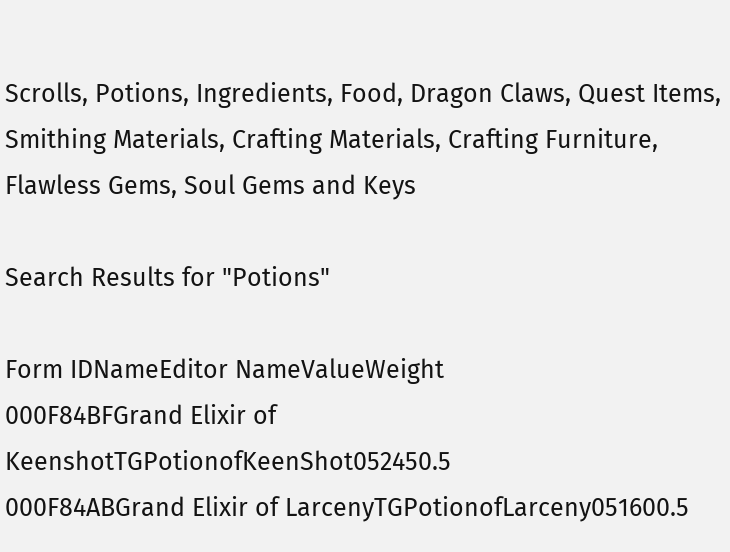Scrolls, Potions, Ingredients, Food, Dragon Claws, Quest Items, Smithing Materials, Crafting Materials, Crafting Furniture, Flawless Gems, Soul Gems and Keys

Search Results for "Potions"

Form IDNameEditor NameValueWeight
000F84BFGrand Elixir of KeenshotTGPotionofKeenShot052450.5
000F84ABGrand Elixir of LarcenyTGPotionofLarceny051600.5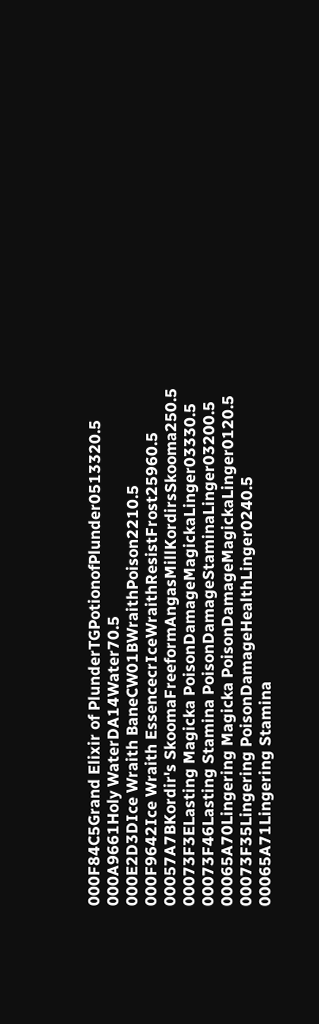000F84C5Grand Elixir of PlunderTGPotionofPlunder0513320.5
000A9661Holy WaterDA14Water70.5
000E2D3DIce Wraith BaneCW01BWraithPoison2210.5
000F9642Ice Wraith EssencecrIceWraithResistFrost25960.5
00057A7BKordir's SkoomaFreeformAngasMillKordirsSkooma250.5
00073F3ELasting Magicka PoisonDamageMagickaLinger03330.5
00073F46Lasting Stamina PoisonDamageStaminaLinger03200.5
00065A70Lingering Magicka PoisonDamageMagickaLinger0120.5
00073F35Lingering PoisonDamageHealthLinger0240.5
00065A71Lingering Stamina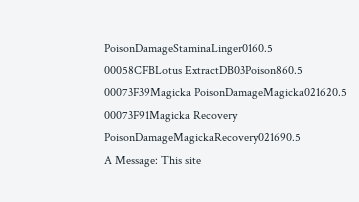PoisonDamageStaminaLinger0160.5
00058CFBLotus ExtractDB03Poison860.5
00073F39Magicka PoisonDamageMagicka021620.5
00073F91Magicka Recovery PoisonDamageMagickaRecovery021690.5
A Message: This site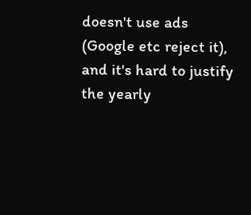doesn't use ads (Google etc reject it), and it's hard to justify the yearly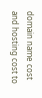domain name cost and hosting cost to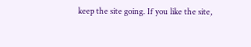keep the site going. If you like the site,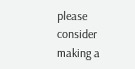please consider making a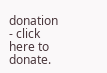donation - click here to donate.